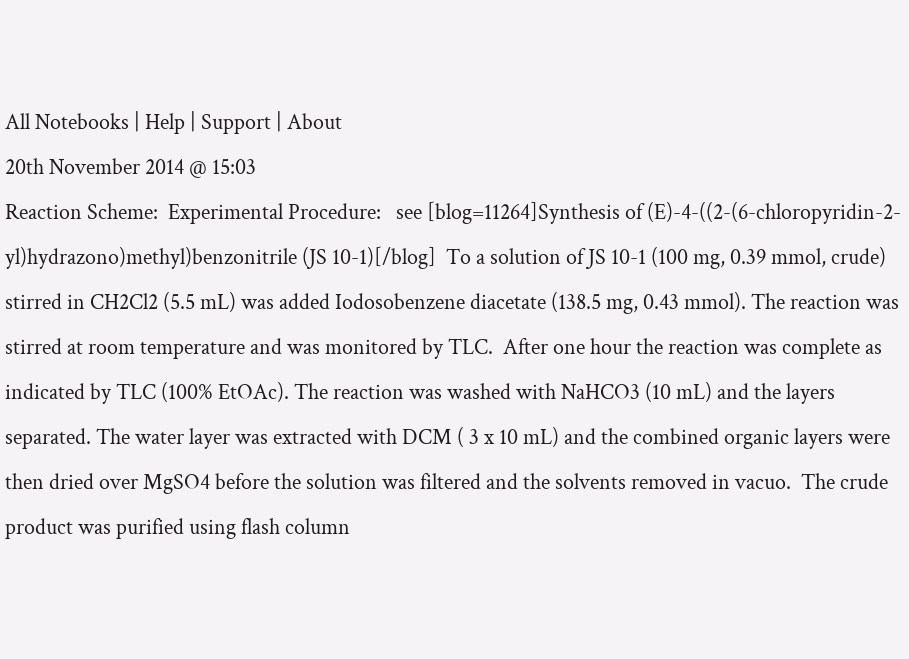All Notebooks | Help | Support | About
20th November 2014 @ 15:03
Reaction Scheme:  Experimental Procedure:   see [blog=11264]Synthesis of (E)-4-((2-(6-chloropyridin-2-yl)hydrazono)methyl)benzonitrile (JS 10-1)[/blog]  To a solution of JS 10-1 (100 mg, 0.39 mmol, crude) stirred in CH2Cl2 (5.5 mL) was added Iodosobenzene diacetate (138.5 mg, 0.43 mmol). The reaction was stirred at room temperature and was monitored by TLC.  After one hour the reaction was complete as indicated by TLC (100% EtOAc). The reaction was washed with NaHCO3 (10 mL) and the layers separated. The water layer was extracted with DCM ( 3 x 10 mL) and the combined organic layers were then dried over MgSO4 before the solution was filtered and the solvents removed in vacuo.  The crude product was purified using flash column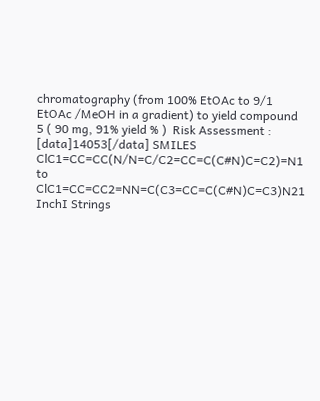chromatography (from 100% EtOAc to 9/1 EtOAc /MeOH in a gradient) to yield compound 5 ( 90 mg, 91% yield % )  Risk Assessment :  [data]14053[/data] SMILES  ClC1=CC=CC(N/N=C/C2=CC=C(C#N)C=C2)=N1 to ClC1=CC=CC2=NN=C(C3=CC=C(C#N)C=C3)N21   InchI Strings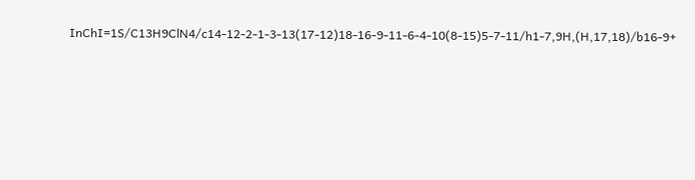InChI=1S/C13H9ClN4/c14-12-2-1-3-13(17-12)18-16-9-11-6-4-10(8-15)5-7-11/h1-7,9H,(H,17,18)/b16-9+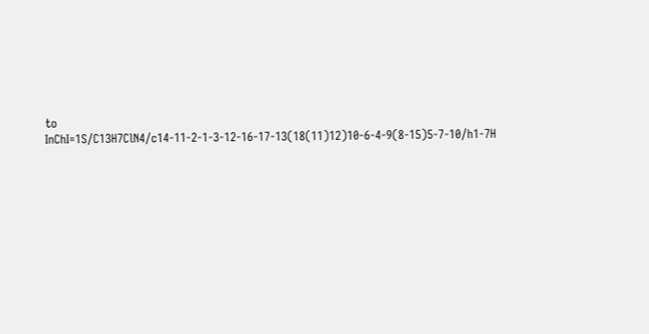to InChI=1S/C13H7ClN4/c14-11-2-1-3-12-16-17-13(18(11)12)10-6-4-9(8-15)5-7-10/h1-7H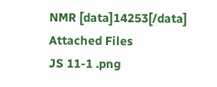NMR [data]14253[/data]
Attached Files
JS 11-1 .png